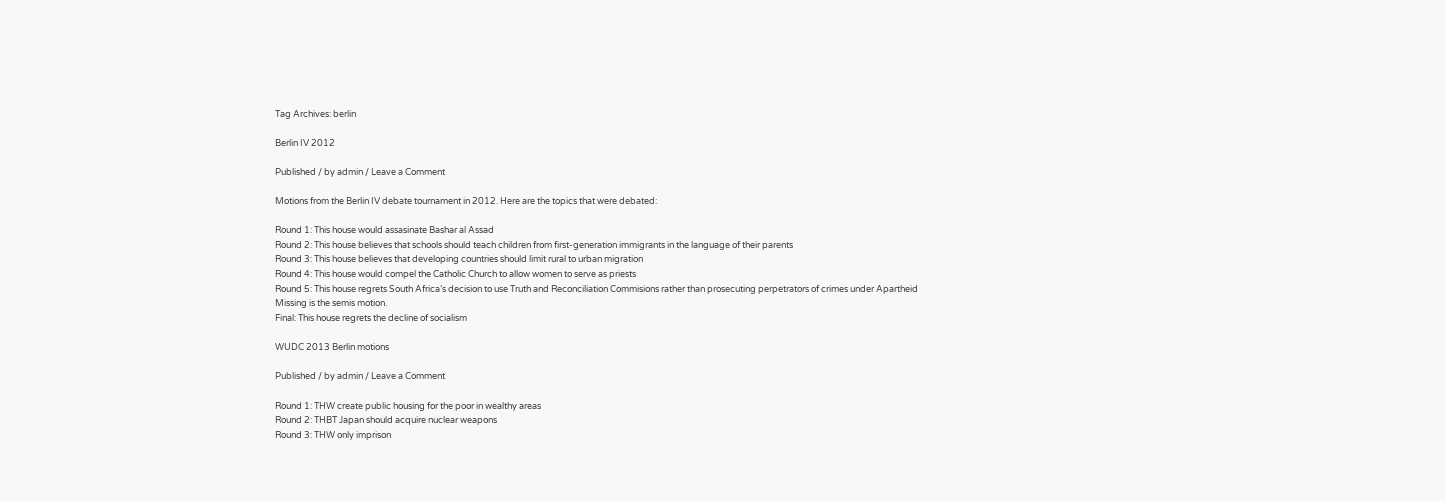Tag Archives: berlin

Berlin IV 2012

Published / by admin / Leave a Comment

Motions from the Berlin IV debate tournament in 2012. Here are the topics that were debated:

Round 1: This house would assasinate Bashar al Assad
Round 2: This house believes that schools should teach children from first-generation immigrants in the language of their parents
Round 3: This house believes that developing countries should limit rural to urban migration
Round 4: This house would compel the Catholic Church to allow women to serve as priests
Round 5: This house regrets South Africa’s decision to use Truth and Reconciliation Commisions rather than prosecuting perpetrators of crimes under Apartheid
Missing is the semis motion.
Final: This house regrets the decline of socialism

WUDC 2013 Berlin motions

Published / by admin / Leave a Comment

Round 1: THW create public housing for the poor in wealthy areas
Round 2: THBT Japan should acquire nuclear weapons
Round 3: THW only imprison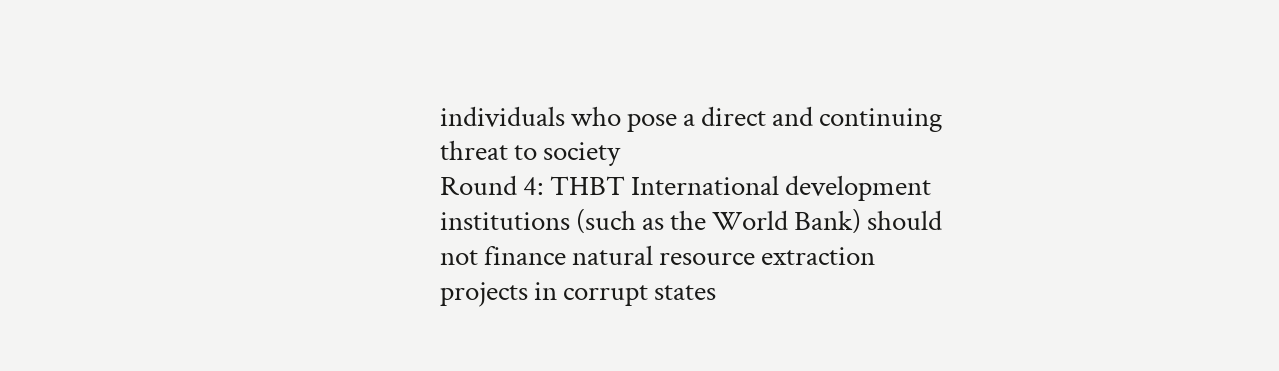individuals who pose a direct and continuing threat to society
Round 4: THBT International development institutions (such as the World Bank) should not finance natural resource extraction projects in corrupt states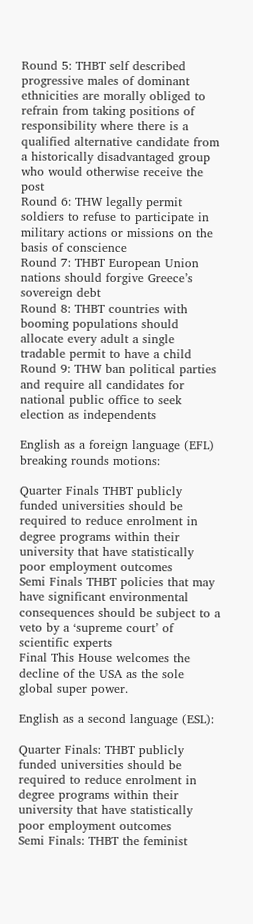Round 5: THBT self described progressive males of dominant ethnicities are morally obliged to refrain from taking positions of responsibility where there is a qualified alternative candidate from a historically disadvantaged group who would otherwise receive the post
Round 6: THW legally permit soldiers to refuse to participate in military actions or missions on the basis of conscience
Round 7: THBT European Union nations should forgive Greece’s sovereign debt
Round 8: THBT countries with booming populations should allocate every adult a single tradable permit to have a child
Round 9: THW ban political parties and require all candidates for national public office to seek election as independents

English as a foreign language (EFL) breaking rounds motions:

Quarter Finals THBT publicly funded universities should be required to reduce enrolment in degree programs within their university that have statistically poor employment outcomes
Semi Finals THBT policies that may have significant environmental consequences should be subject to a veto by a ‘supreme court’ of scientific experts
Final This House welcomes the decline of the USA as the sole global super power.

English as a second language (ESL):

Quarter Finals: THBT publicly funded universities should be required to reduce enrolment in degree programs within their university that have statistically poor employment outcomes
Semi Finals: THBT the feminist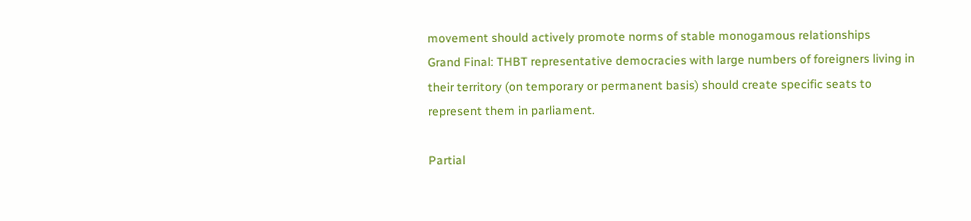movement should actively promote norms of stable monogamous relationships
Grand Final: THBT representative democracies with large numbers of foreigners living in their territory (on temporary or permanent basis) should create specific seats to represent them in parliament.

Partial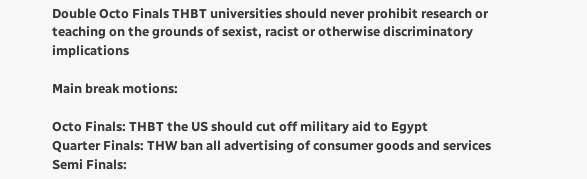Double Octo Finals THBT universities should never prohibit research or teaching on the grounds of sexist, racist or otherwise discriminatory implications

Main break motions:

Octo Finals: THBT the US should cut off military aid to Egypt
Quarter Finals: THW ban all advertising of consumer goods and services
Semi Finals: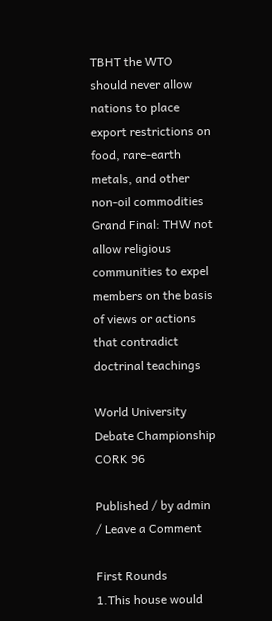TBHT the WTO should never allow nations to place export restrictions on food, rare-earth metals, and other non-oil commodities
Grand Final: THW not allow religious communities to expel members on the basis of views or actions that contradict doctrinal teachings

World University Debate Championship CORK 96

Published / by admin / Leave a Comment

First Rounds
1.This house would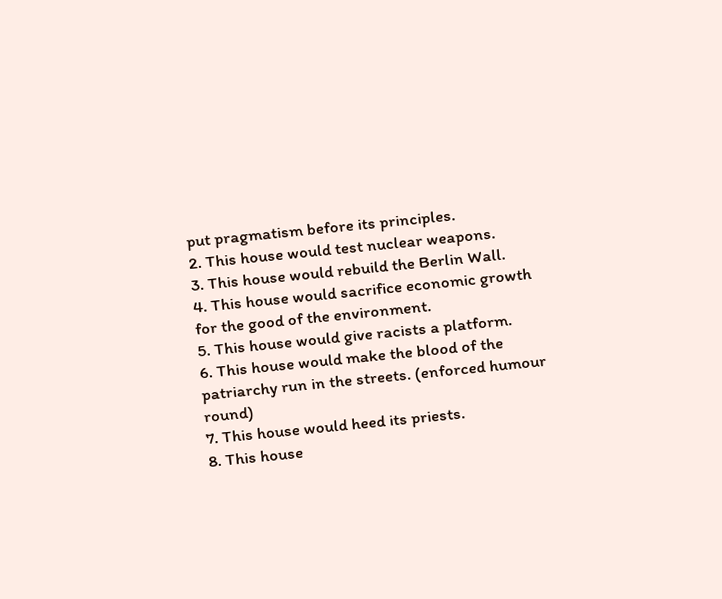put pragmatism before its principles.
2. This house would test nuclear weapons.
3. This house would rebuild the Berlin Wall.
4. This house would sacrifice economic growth for the good of the environment.
5. This house would give racists a platform.
6. This house would make the blood of the patriarchy run in the streets. (enforced humour round)
7. This house would heed its priests.
8. This house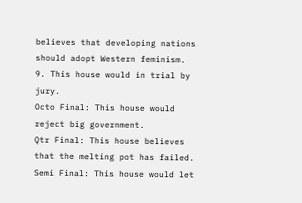believes that developing nations should adopt Western feminism.
9. This house would in trial by jury.
Octo Final: This house would reject big government.
Qtr Final: This house believes that the melting pot has failed.
Semi Final: This house would let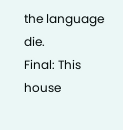the language die.
Final: This house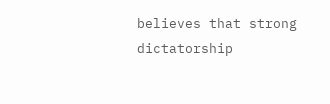believes that strong dictatorship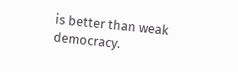is better than weak democracy.